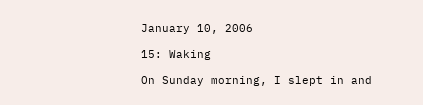January 10, 2006

15: Waking

On Sunday morning, I slept in and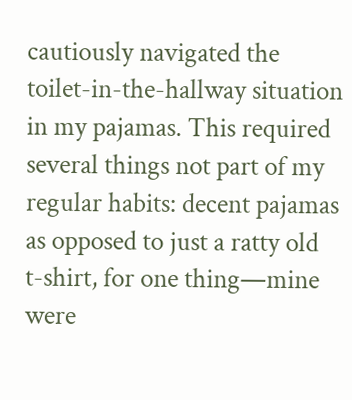cautiously navigated the toilet-in-the-hallway situation in my pajamas. This required several things not part of my regular habits: decent pajamas as opposed to just a ratty old t-shirt, for one thing—mine were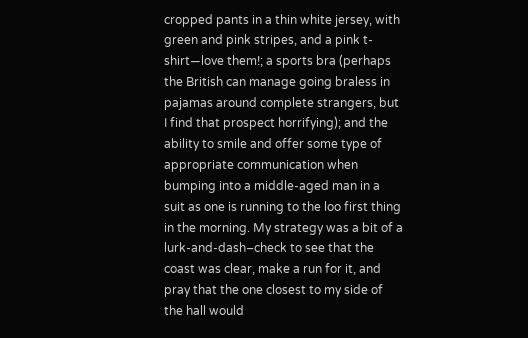cropped pants in a thin white jersey, with green and pink stripes, and a pink t-shirt—love them!; a sports bra (perhaps the British can manage going braless in pajamas around complete strangers, but I find that prospect horrifying); and the ability to smile and offer some type of appropriate communication when bumping into a middle-aged man in a suit as one is running to the loo first thing in the morning. My strategy was a bit of a lurk-and-dash–check to see that the coast was clear, make a run for it, and pray that the one closest to my side of the hall would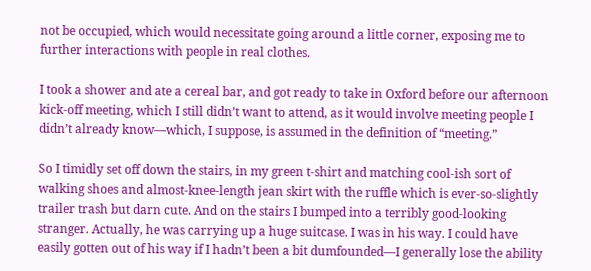not be occupied, which would necessitate going around a little corner, exposing me to further interactions with people in real clothes.

I took a shower and ate a cereal bar, and got ready to take in Oxford before our afternoon kick-off meeting, which I still didn’t want to attend, as it would involve meeting people I didn’t already know—which, I suppose, is assumed in the definition of “meeting.”

So I timidly set off down the stairs, in my green t-shirt and matching cool-ish sort of walking shoes and almost-knee-length jean skirt with the ruffle which is ever-so-slightly trailer trash but darn cute. And on the stairs I bumped into a terribly good-looking stranger. Actually, he was carrying up a huge suitcase. I was in his way. I could have easily gotten out of his way if I hadn’t been a bit dumfounded—I generally lose the ability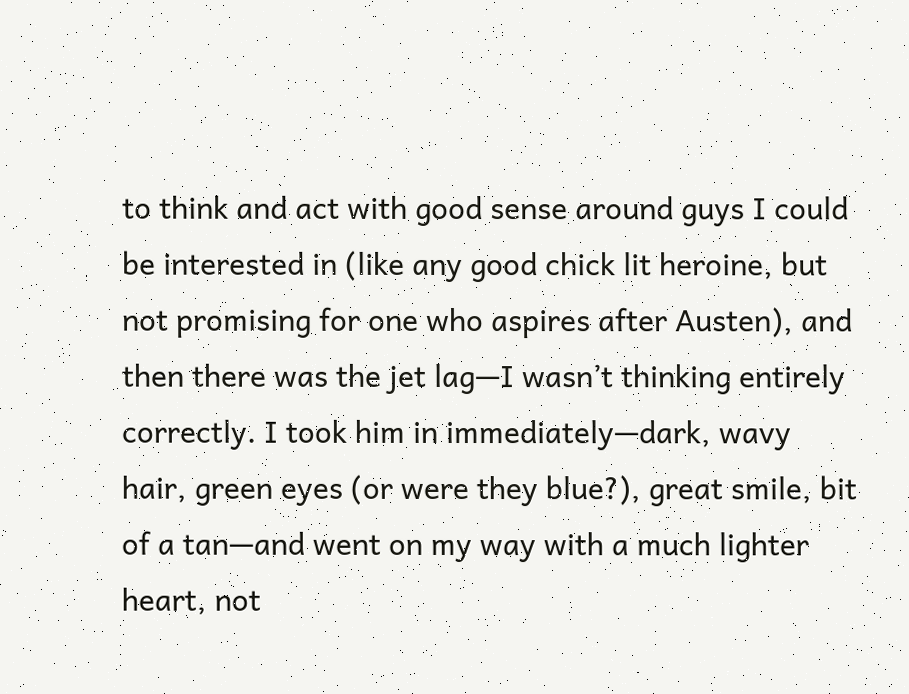to think and act with good sense around guys I could be interested in (like any good chick lit heroine, but not promising for one who aspires after Austen), and then there was the jet lag—I wasn’t thinking entirely correctly. I took him in immediately—dark, wavy hair, green eyes (or were they blue?), great smile, bit of a tan—and went on my way with a much lighter heart, not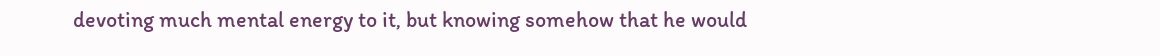devoting much mental energy to it, but knowing somehow that he would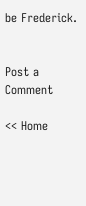be Frederick.


Post a Comment

<< Home